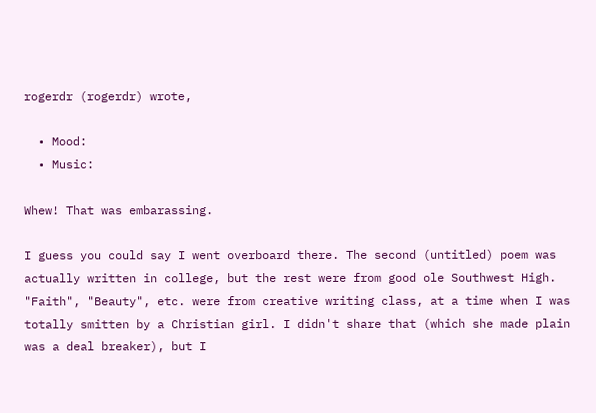rogerdr (rogerdr) wrote,

  • Mood:
  • Music:

Whew! That was embarassing.

I guess you could say I went overboard there. The second (untitled) poem was actually written in college, but the rest were from good ole Southwest High. "Faith", "Beauty", etc. were from creative writing class, at a time when I was totally smitten by a Christian girl. I didn't share that (which she made plain was a deal breaker), but I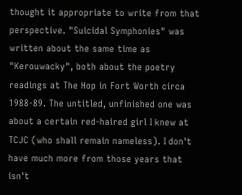thought it appropriate to write from that perspective. "Suicidal Symphonies" was written about the same time as "Kerouwacky", both about the poetry readings at The Hop in Fort Worth circa 1988-89. The untitled, unfinished one was about a certain red-haired girl I knew at TCJC (who shall remain nameless). I don't have much more from those years that isn't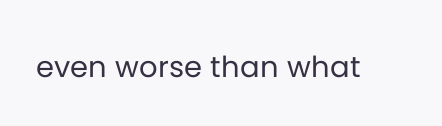even worse than what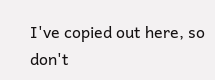I've copied out here, so don't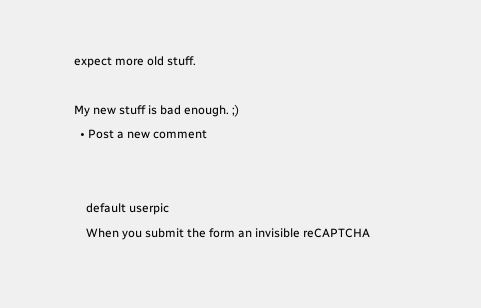expect more old stuff.

My new stuff is bad enough. ;)
  • Post a new comment


    default userpic
    When you submit the form an invisible reCAPTCHA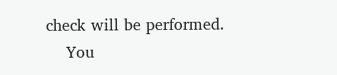check will be performed.
    You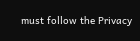must follow the Privacy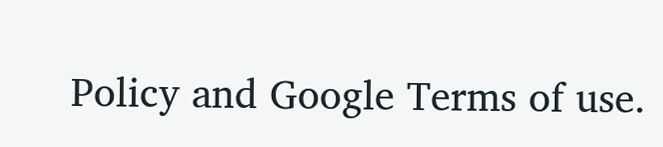Policy and Google Terms of use.